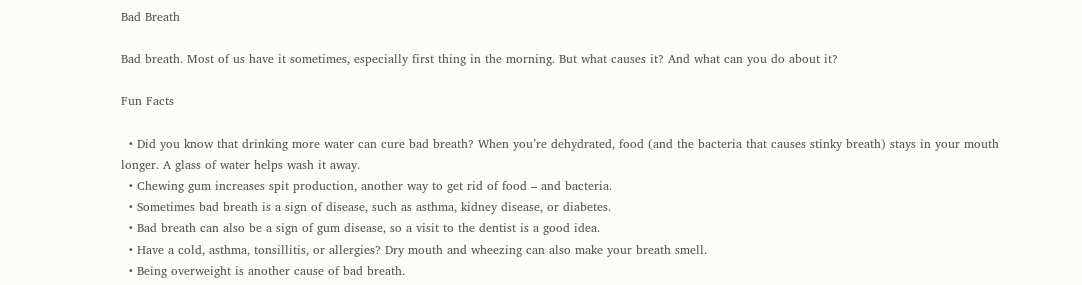Bad Breath

Bad breath. Most of us have it sometimes, especially first thing in the morning. But what causes it? And what can you do about it?

Fun Facts

  • Did you know that drinking more water can cure bad breath? When you’re dehydrated, food (and the bacteria that causes stinky breath) stays in your mouth longer. A glass of water helps wash it away.
  • Chewing gum increases spit production, another way to get rid of food – and bacteria.
  • Sometimes bad breath is a sign of disease, such as asthma, kidney disease, or diabetes.
  • Bad breath can also be a sign of gum disease, so a visit to the dentist is a good idea.
  • Have a cold, asthma, tonsillitis, or allergies? Dry mouth and wheezing can also make your breath smell.
  • Being overweight is another cause of bad breath.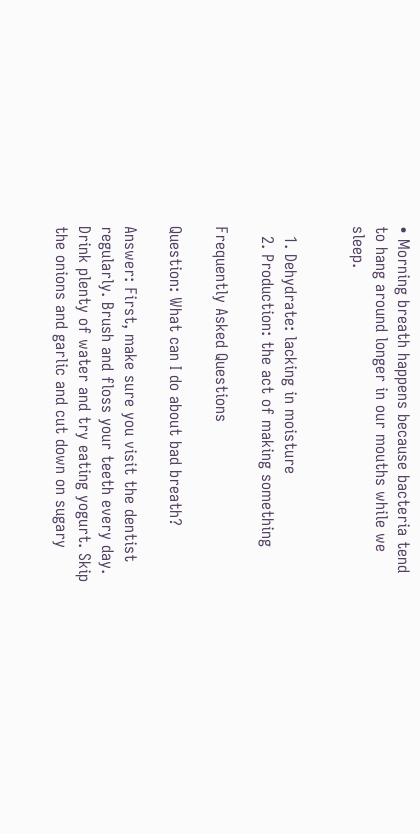• Morning breath happens because bacteria tend to hang around longer in our mouths while we sleep.


  1. Dehydrate: lacking in moisture
  2. Production: the act of making something

Frequently Asked Questions

Question: What can I do about bad breath?

Answer: First, make sure you visit the dentist regularly. Brush and floss your teeth every day. Drink plenty of water and try eating yogurt. Skip the onions and garlic and cut down on sugary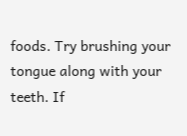foods. Try brushing your tongue along with your teeth. If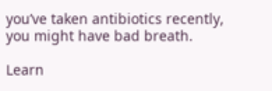you’ve taken antibiotics recently, you might have bad breath.

Learn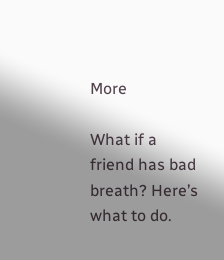More

What if a friend has bad breath? Here’s what to do.